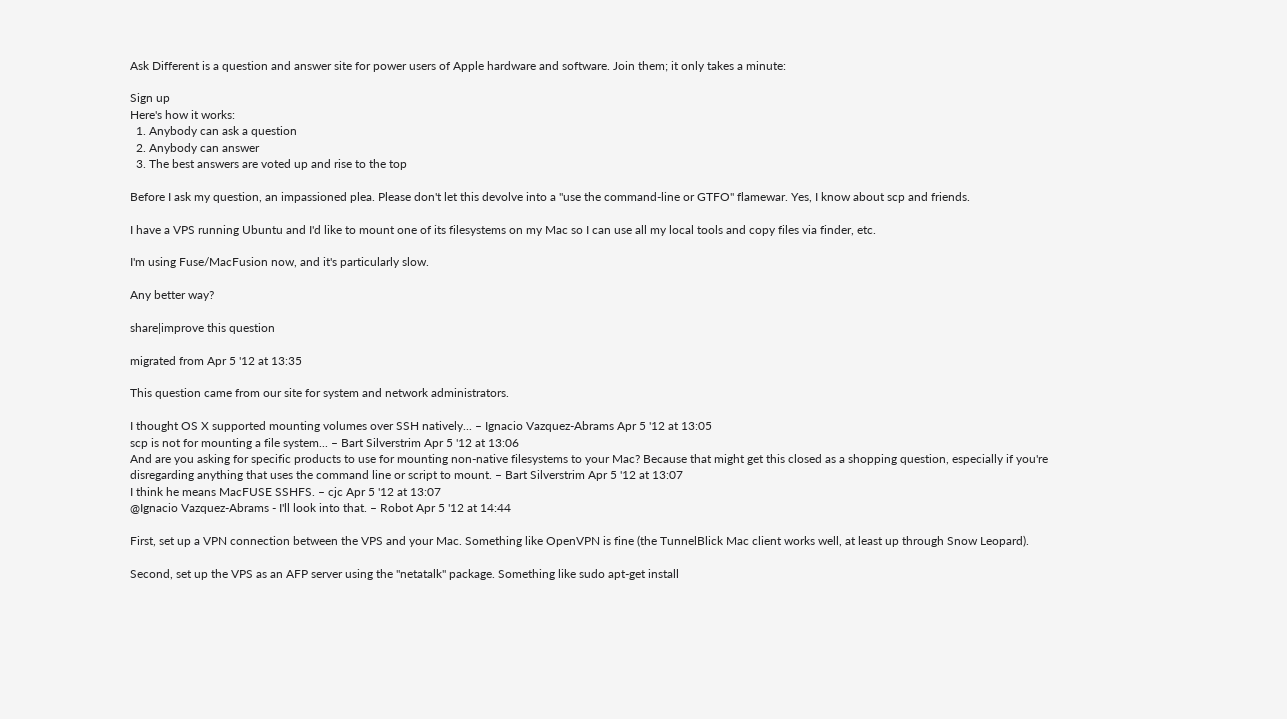Ask Different is a question and answer site for power users of Apple hardware and software. Join them; it only takes a minute:

Sign up
Here's how it works:
  1. Anybody can ask a question
  2. Anybody can answer
  3. The best answers are voted up and rise to the top

Before I ask my question, an impassioned plea. Please don't let this devolve into a "use the command-line or GTFO" flamewar. Yes, I know about scp and friends.

I have a VPS running Ubuntu and I'd like to mount one of its filesystems on my Mac so I can use all my local tools and copy files via finder, etc.

I'm using Fuse/MacFusion now, and it's particularly slow.

Any better way?

share|improve this question

migrated from Apr 5 '12 at 13:35

This question came from our site for system and network administrators.

I thought OS X supported mounting volumes over SSH natively... – Ignacio Vazquez-Abrams Apr 5 '12 at 13:05
scp is not for mounting a file system... – Bart Silverstrim Apr 5 '12 at 13:06
And are you asking for specific products to use for mounting non-native filesystems to your Mac? Because that might get this closed as a shopping question, especially if you're disregarding anything that uses the command line or script to mount. – Bart Silverstrim Apr 5 '12 at 13:07
I think he means MacFUSE SSHFS. – cjc Apr 5 '12 at 13:07
@Ignacio Vazquez-Abrams - I'll look into that. – Robot Apr 5 '12 at 14:44

First, set up a VPN connection between the VPS and your Mac. Something like OpenVPN is fine (the TunnelBlick Mac client works well, at least up through Snow Leopard).

Second, set up the VPS as an AFP server using the "netatalk" package. Something like sudo apt-get install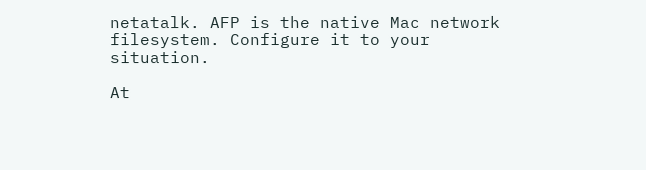netatalk. AFP is the native Mac network filesystem. Configure it to your situation.

At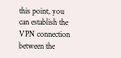this point, you can establish the VPN connection between the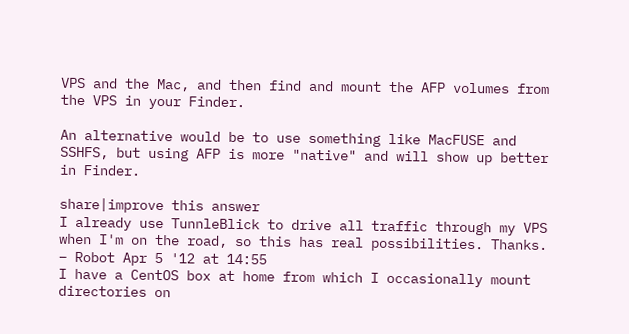VPS and the Mac, and then find and mount the AFP volumes from the VPS in your Finder.

An alternative would be to use something like MacFUSE and SSHFS, but using AFP is more "native" and will show up better in Finder.

share|improve this answer
I already use TunnleBlick to drive all traffic through my VPS when I'm on the road, so this has real possibilities. Thanks. – Robot Apr 5 '12 at 14:55
I have a CentOS box at home from which I occasionally mount directories on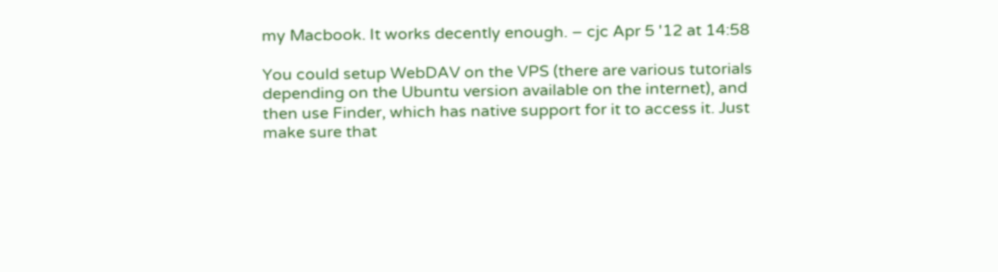my Macbook. It works decently enough. – cjc Apr 5 '12 at 14:58

You could setup WebDAV on the VPS (there are various tutorials depending on the Ubuntu version available on the internet), and then use Finder, which has native support for it to access it. Just make sure that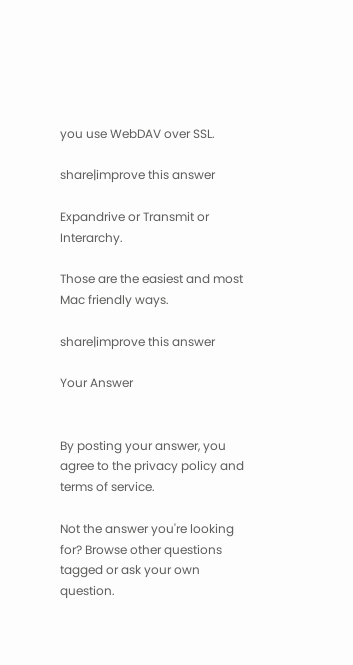you use WebDAV over SSL.

share|improve this answer

Expandrive or Transmit or Interarchy.

Those are the easiest and most Mac friendly ways.

share|improve this answer

Your Answer


By posting your answer, you agree to the privacy policy and terms of service.

Not the answer you're looking for? Browse other questions tagged or ask your own question.